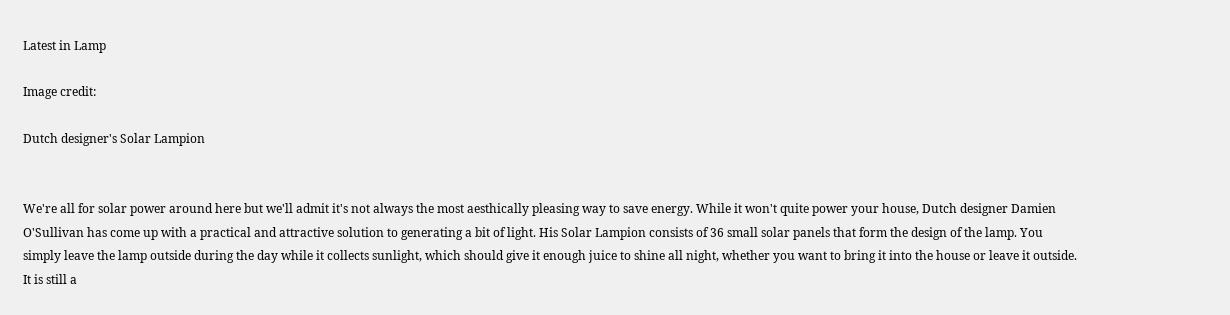Latest in Lamp

Image credit:

Dutch designer's Solar Lampion


We're all for solar power around here but we'll admit it's not always the most aesthically pleasing way to save energy. While it won't quite power your house, Dutch designer Damien O'Sullivan has come up with a practical and attractive solution to generating a bit of light. His Solar Lampion consists of 36 small solar panels that form the design of the lamp. You simply leave the lamp outside during the day while it collects sunlight, which should give it enough juice to shine all night, whether you want to bring it into the house or leave it outside. It is still a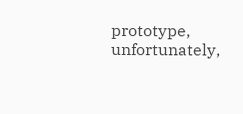prototype, unfortunately,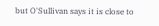but O'Sullivan says it is close to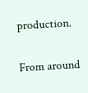production.

From around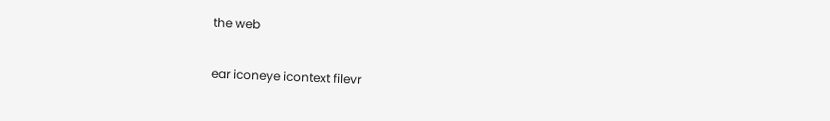the web

ear iconeye icontext filevr